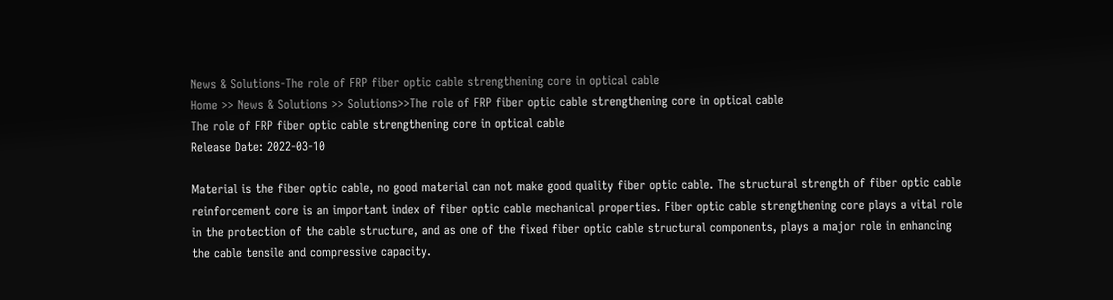News & Solutions-The role of FRP fiber optic cable strengthening core in optical cable
Home >> News & Solutions >> Solutions>>The role of FRP fiber optic cable strengthening core in optical cable
The role of FRP fiber optic cable strengthening core in optical cable
Release Date: 2022-03-10

Material is the fiber optic cable, no good material can not make good quality fiber optic cable. The structural strength of fiber optic cable reinforcement core is an important index of fiber optic cable mechanical properties. Fiber optic cable strengthening core plays a vital role in the protection of the cable structure, and as one of the fixed fiber optic cable structural components, plays a major role in enhancing the cable tensile and compressive capacity.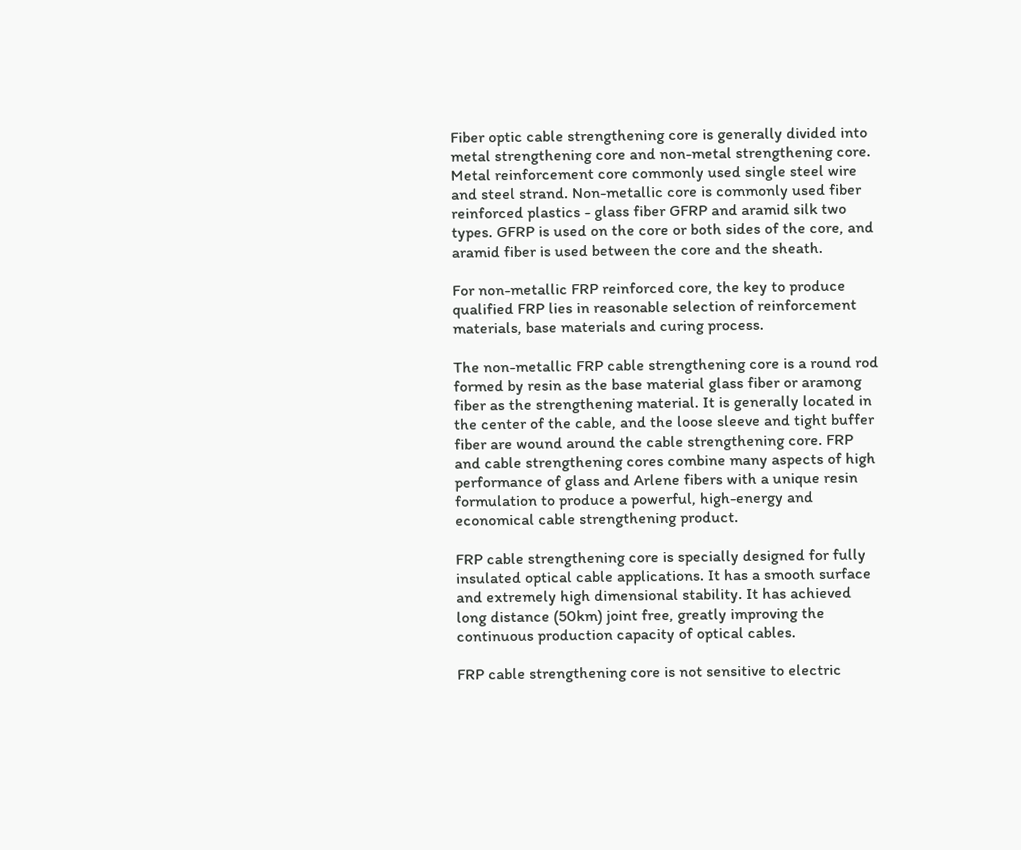Fiber optic cable strengthening core is generally divided into metal strengthening core and non-metal strengthening core. Metal reinforcement core commonly used single steel wire and steel strand. Non-metallic core is commonly used fiber reinforced plastics - glass fiber GFRP and aramid silk two types. GFRP is used on the core or both sides of the core, and aramid fiber is used between the core and the sheath.

For non-metallic FRP reinforced core, the key to produce qualified FRP lies in reasonable selection of reinforcement materials, base materials and curing process.

The non-metallic FRP cable strengthening core is a round rod formed by resin as the base material glass fiber or aramong fiber as the strengthening material. It is generally located in the center of the cable, and the loose sleeve and tight buffer fiber are wound around the cable strengthening core. FRP and cable strengthening cores combine many aspects of high performance of glass and Arlene fibers with a unique resin formulation to produce a powerful, high-energy and economical cable strengthening product.

FRP cable strengthening core is specially designed for fully insulated optical cable applications. It has a smooth surface and extremely high dimensional stability. It has achieved long distance (50km) joint free, greatly improving the continuous production capacity of optical cables.

FRP cable strengthening core is not sensitive to electric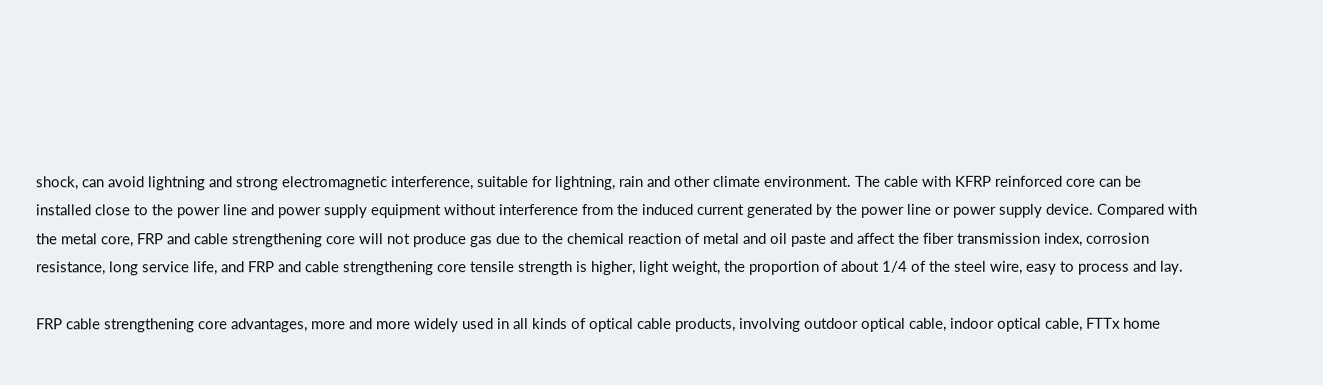shock, can avoid lightning and strong electromagnetic interference, suitable for lightning, rain and other climate environment. The cable with KFRP reinforced core can be installed close to the power line and power supply equipment without interference from the induced current generated by the power line or power supply device. Compared with the metal core, FRP and cable strengthening core will not produce gas due to the chemical reaction of metal and oil paste and affect the fiber transmission index, corrosion resistance, long service life, and FRP and cable strengthening core tensile strength is higher, light weight, the proportion of about 1/4 of the steel wire, easy to process and lay.

FRP cable strengthening core advantages, more and more widely used in all kinds of optical cable products, involving outdoor optical cable, indoor optical cable, FTTx home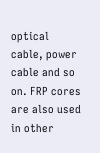optical cable, power cable and so on. FRP cores are also used in other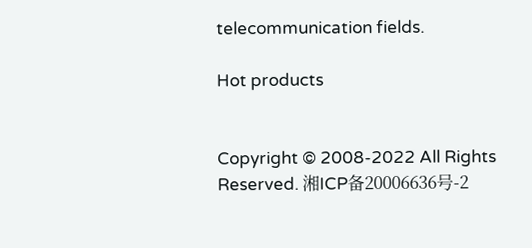telecommunication fields.

Hot products


Copyright © 2008-2022 All Rights Reserved. 湘ICP备20006636号-2